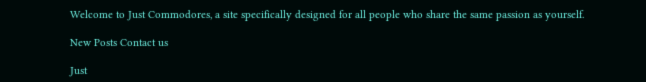Welcome to Just Commodores, a site specifically designed for all people who share the same passion as yourself.

New Posts Contact us

Just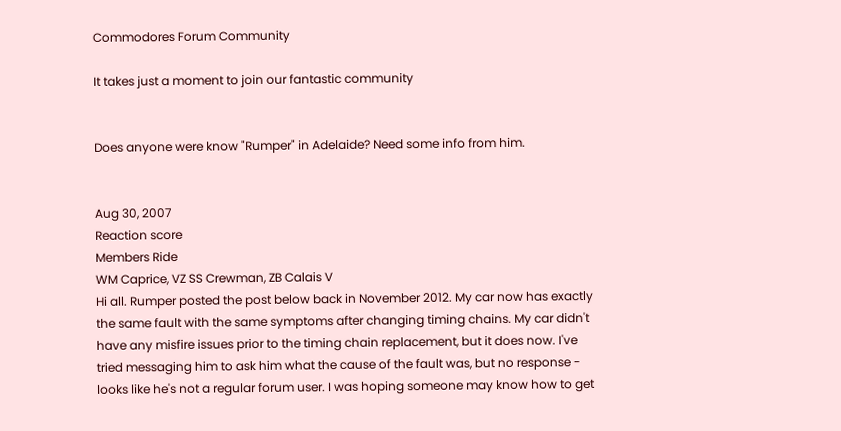Commodores Forum Community

It takes just a moment to join our fantastic community


Does anyone were know "Rumper" in Adelaide? Need some info from him.


Aug 30, 2007
Reaction score
Members Ride
WM Caprice, VZ SS Crewman, ZB Calais V
Hi all. Rumper posted the post below back in November 2012. My car now has exactly the same fault with the same symptoms after changing timing chains. My car didn't have any misfire issues prior to the timing chain replacement, but it does now. I've tried messaging him to ask him what the cause of the fault was, but no response - looks like he's not a regular forum user. I was hoping someone may know how to get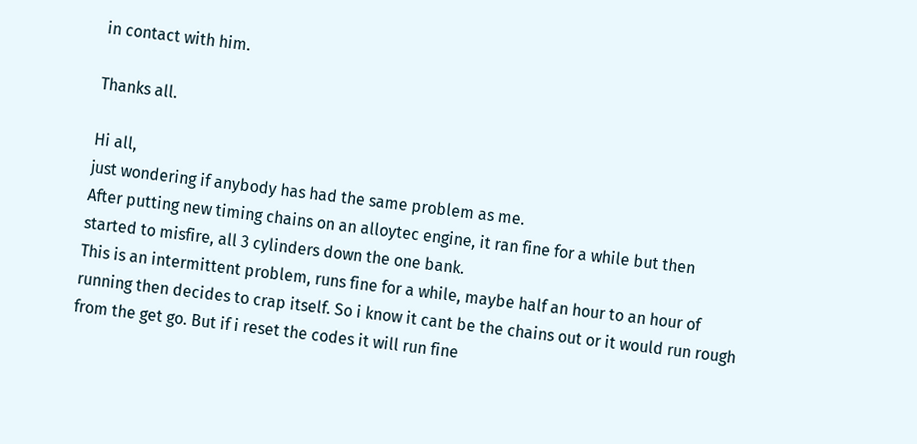in contact with him.

Thanks all.

Hi all,
just wondering if anybody has had the same problem as me.
After putting new timing chains on an alloytec engine, it ran fine for a while but then started to misfire, all 3 cylinders down the one bank.
This is an intermittent problem, runs fine for a while, maybe half an hour to an hour of running then decides to crap itself. So i know it cant be the chains out or it would run rough from the get go. But if i reset the codes it will run fine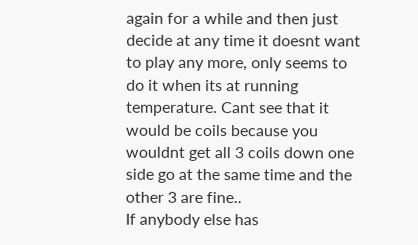again for a while and then just decide at any time it doesnt want to play any more, only seems to do it when its at running temperature. Cant see that it would be coils because you wouldnt get all 3 coils down one side go at the same time and the other 3 are fine..
If anybody else has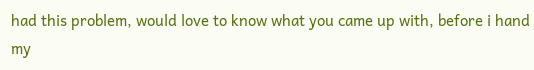had this problem, would love to know what you came up with, before i hand my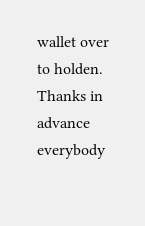wallet over to holden.
Thanks in advance everybody